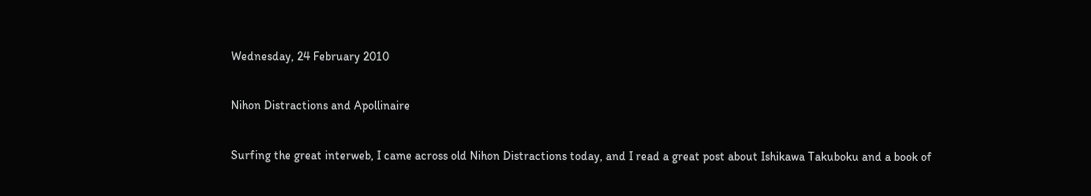Wednesday, 24 February 2010

Nihon Distractions and Apollinaire

Surfing the great interweb, I came across old Nihon Distractions today, and I read a great post about Ishikawa Takuboku and a book of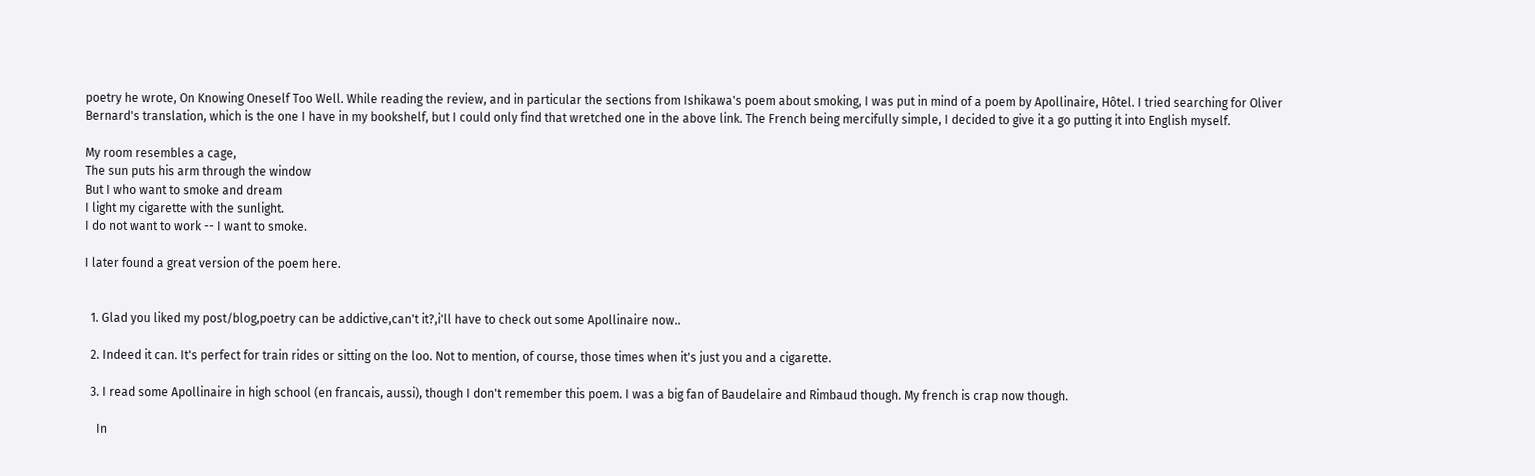poetry he wrote, On Knowing Oneself Too Well. While reading the review, and in particular the sections from Ishikawa's poem about smoking, I was put in mind of a poem by Apollinaire, Hôtel. I tried searching for Oliver Bernard's translation, which is the one I have in my bookshelf, but I could only find that wretched one in the above link. The French being mercifully simple, I decided to give it a go putting it into English myself.

My room resembles a cage,
The sun puts his arm through the window
But I who want to smoke and dream
I light my cigarette with the sunlight.
I do not want to work -- I want to smoke.

I later found a great version of the poem here.


  1. Glad you liked my post/blog,poetry can be addictive,can't it?,i'll have to check out some Apollinaire now..

  2. Indeed it can. It's perfect for train rides or sitting on the loo. Not to mention, of course, those times when it's just you and a cigarette.

  3. I read some Apollinaire in high school (en francais, aussi), though I don't remember this poem. I was a big fan of Baudelaire and Rimbaud though. My french is crap now though.

    In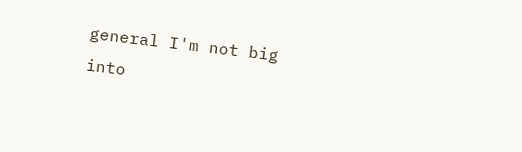general I'm not big into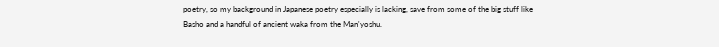poetry, so my background in Japanese poetry especially is lacking, save from some of the big stuff like Basho and a handful of ancient waka from the Man'yoshu.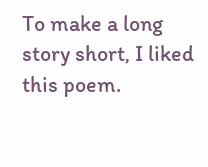To make a long story short, I liked this poem.